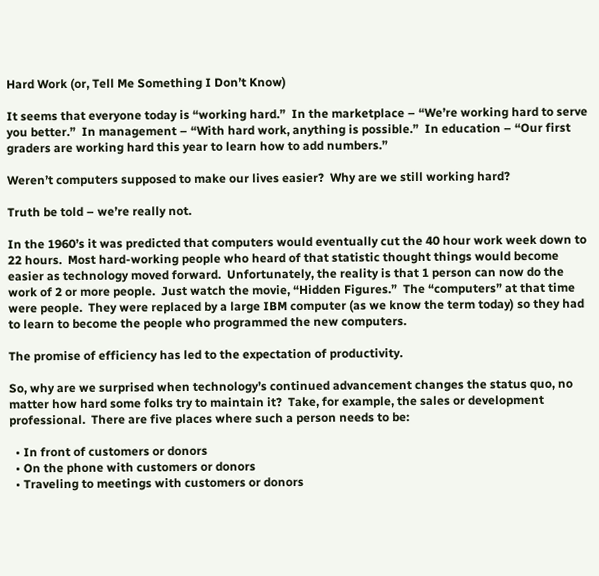Hard Work (or, Tell Me Something I Don’t Know)

It seems that everyone today is “working hard.”  In the marketplace – “We’re working hard to serve you better.”  In management – “With hard work, anything is possible.”  In education – “Our first graders are working hard this year to learn how to add numbers.”

Weren’t computers supposed to make our lives easier?  Why are we still working hard?

Truth be told – we’re really not.

In the 1960’s it was predicted that computers would eventually cut the 40 hour work week down to 22 hours.  Most hard-working people who heard of that statistic thought things would become easier as technology moved forward.  Unfortunately, the reality is that 1 person can now do the work of 2 or more people.  Just watch the movie, “Hidden Figures.”  The “computers” at that time were people.  They were replaced by a large IBM computer (as we know the term today) so they had to learn to become the people who programmed the new computers.

The promise of efficiency has led to the expectation of productivity.

So, why are we surprised when technology’s continued advancement changes the status quo, no matter how hard some folks try to maintain it?  Take, for example, the sales or development professional.  There are five places where such a person needs to be:

  • In front of customers or donors
  • On the phone with customers or donors
  • Traveling to meetings with customers or donors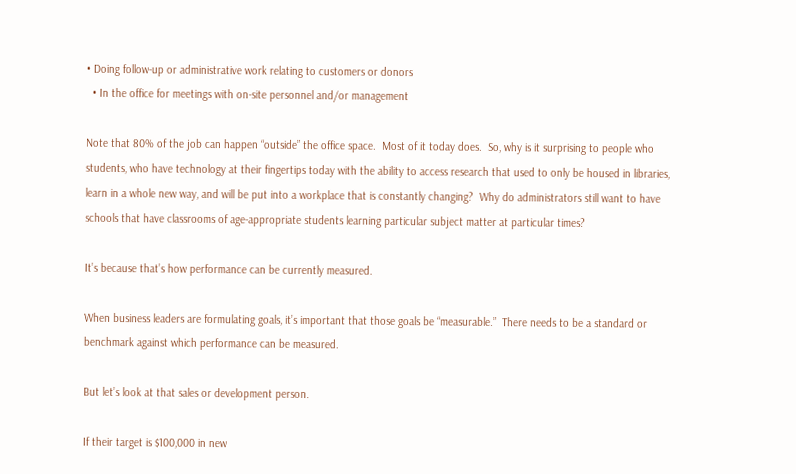• Doing follow-up or administrative work relating to customers or donors
  • In the office for meetings with on-site personnel and/or management

Note that 80% of the job can happen “outside” the office space.  Most of it today does.  So, why is it surprising to people who students, who have technology at their fingertips today with the ability to access research that used to only be housed in libraries, learn in a whole new way, and will be put into a workplace that is constantly changing?  Why do administrators still want to have schools that have classrooms of age-appropriate students learning particular subject matter at particular times?

It’s because that’s how performance can be currently measured.

When business leaders are formulating goals, it’s important that those goals be “measurable.”  There needs to be a standard or benchmark against which performance can be measured.

But let’s look at that sales or development person.

If their target is $100,000 in new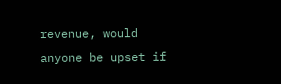revenue, would anyone be upset if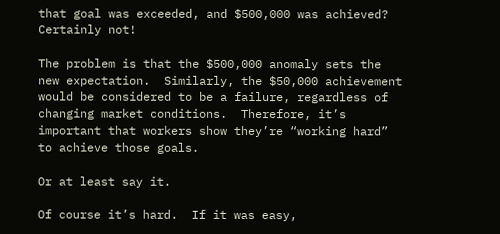that goal was exceeded, and $500,000 was achieved?  Certainly not!

The problem is that the $500,000 anomaly sets the new expectation.  Similarly, the $50,000 achievement would be considered to be a failure, regardless of changing market conditions.  Therefore, it’s important that workers show they’re “working hard” to achieve those goals.

Or at least say it.

Of course it’s hard.  If it was easy,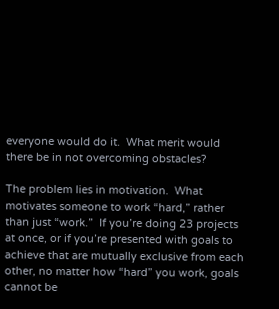everyone would do it.  What merit would there be in not overcoming obstacles?

The problem lies in motivation.  What motivates someone to work “hard,” rather than just “work.”  If you’re doing 23 projects at once, or if you’re presented with goals to achieve that are mutually exclusive from each other, no matter how “hard” you work, goals cannot be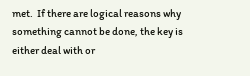met.  If there are logical reasons why something cannot be done, the key is either deal with or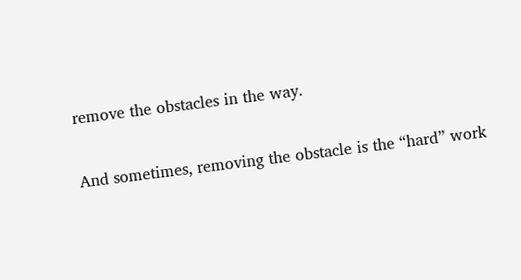remove the obstacles in the way.

And sometimes, removing the obstacle is the “hard” work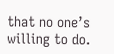that no one’s willing to do.